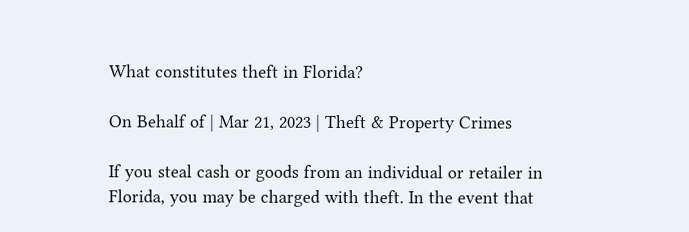What constitutes theft in Florida?

On Behalf of | Mar 21, 2023 | Theft & Property Crimes

If you steal cash or goods from an individual or retailer in Florida, you may be charged with theft. In the event that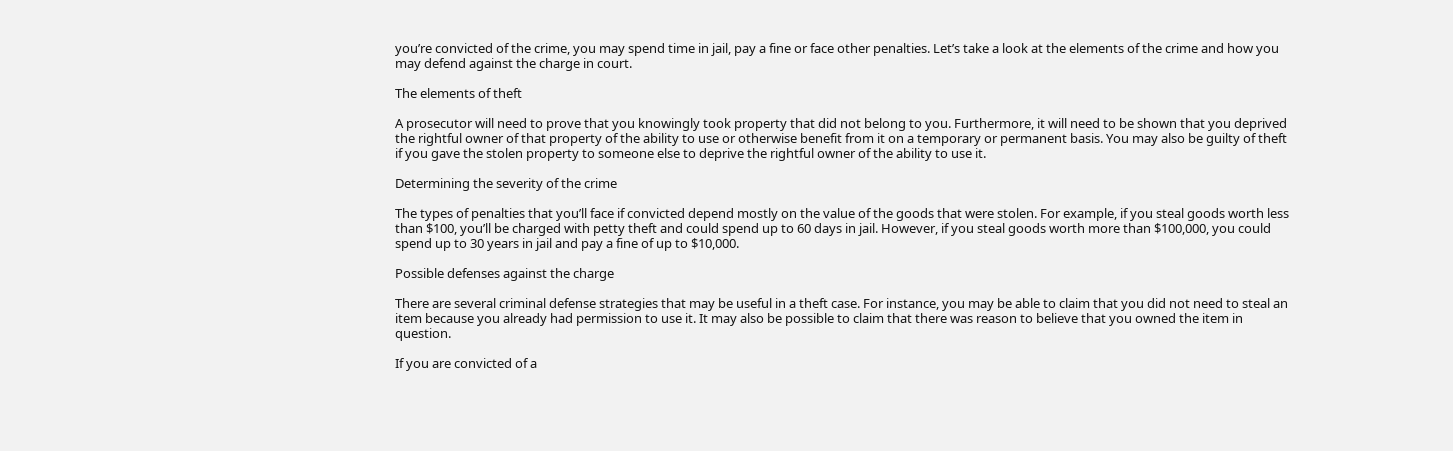you’re convicted of the crime, you may spend time in jail, pay a fine or face other penalties. Let’s take a look at the elements of the crime and how you may defend against the charge in court.

The elements of theft

A prosecutor will need to prove that you knowingly took property that did not belong to you. Furthermore, it will need to be shown that you deprived the rightful owner of that property of the ability to use or otherwise benefit from it on a temporary or permanent basis. You may also be guilty of theft if you gave the stolen property to someone else to deprive the rightful owner of the ability to use it.

Determining the severity of the crime

The types of penalties that you’ll face if convicted depend mostly on the value of the goods that were stolen. For example, if you steal goods worth less than $100, you’ll be charged with petty theft and could spend up to 60 days in jail. However, if you steal goods worth more than $100,000, you could spend up to 30 years in jail and pay a fine of up to $10,000.

Possible defenses against the charge

There are several criminal defense strategies that may be useful in a theft case. For instance, you may be able to claim that you did not need to steal an item because you already had permission to use it. It may also be possible to claim that there was reason to believe that you owned the item in question.

If you are convicted of a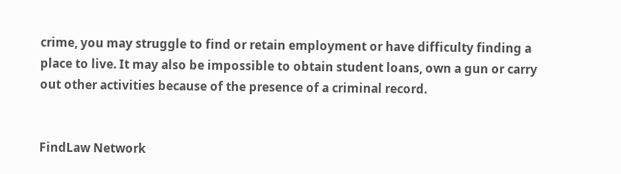crime, you may struggle to find or retain employment or have difficulty finding a place to live. It may also be impossible to obtain student loans, own a gun or carry out other activities because of the presence of a criminal record.


FindLaw Network